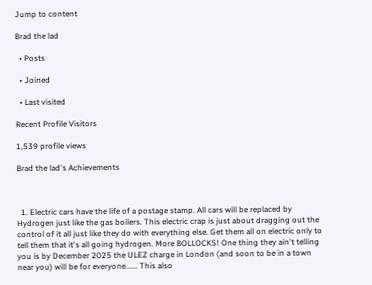Jump to content

Brad the lad

  • Posts

  • Joined

  • Last visited

Recent Profile Visitors

1,539 profile views

Brad the lad's Achievements



  1. Electric cars have the life of a postage stamp. All cars will be replaced by Hydrogen just like the gas boilers. This electric crap is just about dragging out the control of it all just like they do with everything else. Get them all on electric only to tell them that it's all going hydrogen. More BOLLOCKS! One thing they ain't telling you is by December 2025 the ULEZ charge in London (and soon to be in a town near you) will be for everyone...... This also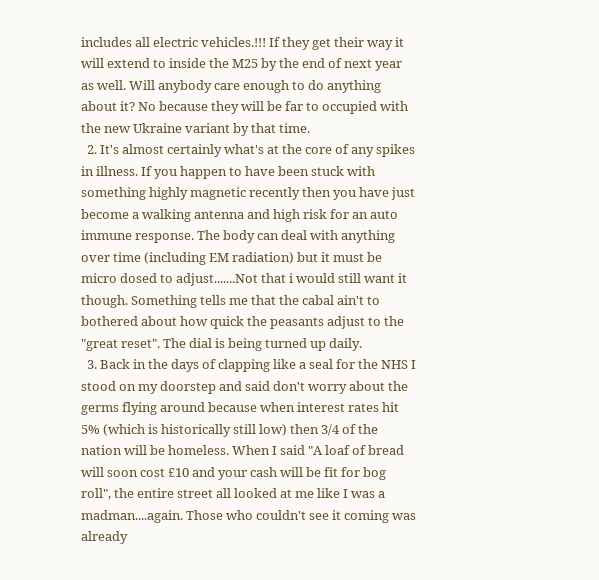includes all electric vehicles.!!! If they get their way it will extend to inside the M25 by the end of next year as well. Will anybody care enough to do anything about it? No because they will be far to occupied with the new Ukraine variant by that time.
  2. It's almost certainly what's at the core of any spikes in illness. If you happen to have been stuck with something highly magnetic recently then you have just become a walking antenna and high risk for an auto immune response. The body can deal with anything over time (including EM radiation) but it must be micro dosed to adjust.......Not that i would still want it though. Something tells me that the cabal ain't to bothered about how quick the peasants adjust to the "great reset". The dial is being turned up daily.
  3. Back in the days of clapping like a seal for the NHS I stood on my doorstep and said don't worry about the germs flying around because when interest rates hit 5% (which is historically still low) then 3/4 of the nation will be homeless. When I said "A loaf of bread will soon cost £10 and your cash will be fit for bog roll", the entire street all looked at me like I was a madman....again. Those who couldn't see it coming was already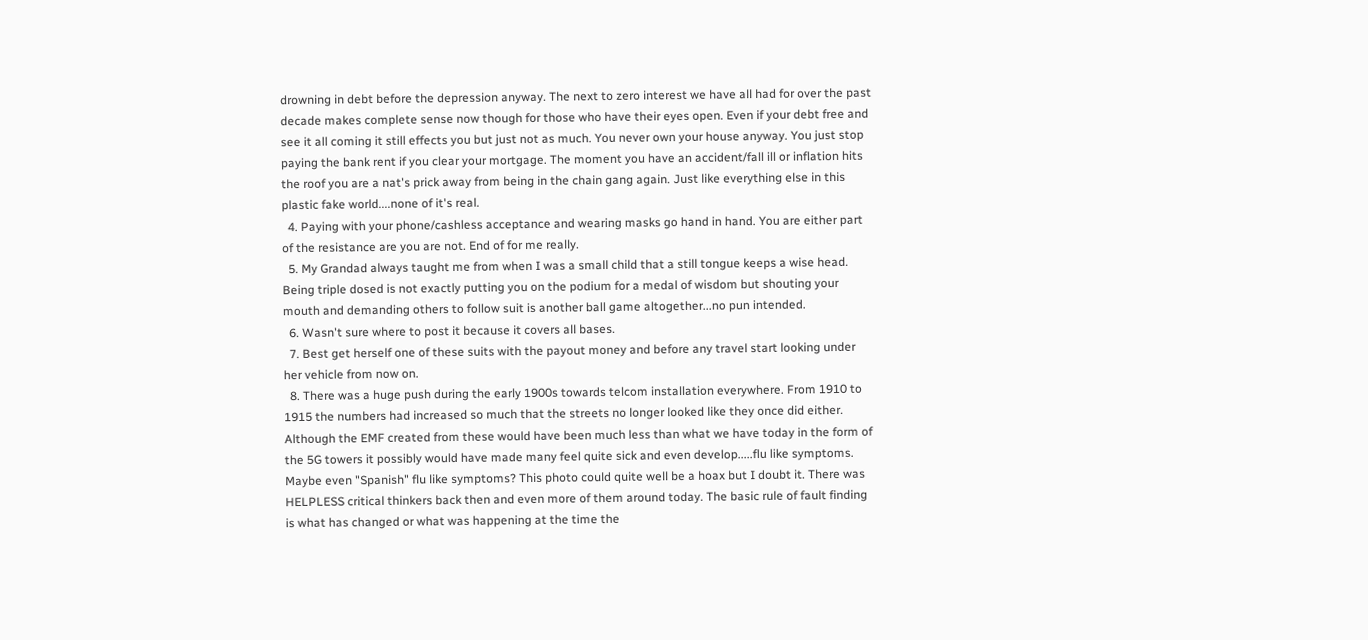drowning in debt before the depression anyway. The next to zero interest we have all had for over the past decade makes complete sense now though for those who have their eyes open. Even if your debt free and see it all coming it still effects you but just not as much. You never own your house anyway. You just stop paying the bank rent if you clear your mortgage. The moment you have an accident/fall ill or inflation hits the roof you are a nat's prick away from being in the chain gang again. Just like everything else in this plastic fake world....none of it's real.
  4. Paying with your phone/cashless acceptance and wearing masks go hand in hand. You are either part of the resistance are you are not. End of for me really.
  5. My Grandad always taught me from when I was a small child that a still tongue keeps a wise head. Being triple dosed is not exactly putting you on the podium for a medal of wisdom but shouting your mouth and demanding others to follow suit is another ball game altogether...no pun intended.
  6. Wasn't sure where to post it because it covers all bases.
  7. Best get herself one of these suits with the payout money and before any travel start looking under her vehicle from now on.
  8. There was a huge push during the early 1900s towards telcom installation everywhere. From 1910 to 1915 the numbers had increased so much that the streets no longer looked like they once did either. Although the EMF created from these would have been much less than what we have today in the form of the 5G towers it possibly would have made many feel quite sick and even develop.....flu like symptoms. Maybe even "Spanish" flu like symptoms? This photo could quite well be a hoax but I doubt it. There was HELPLESS critical thinkers back then and even more of them around today. The basic rule of fault finding is what has changed or what was happening at the time the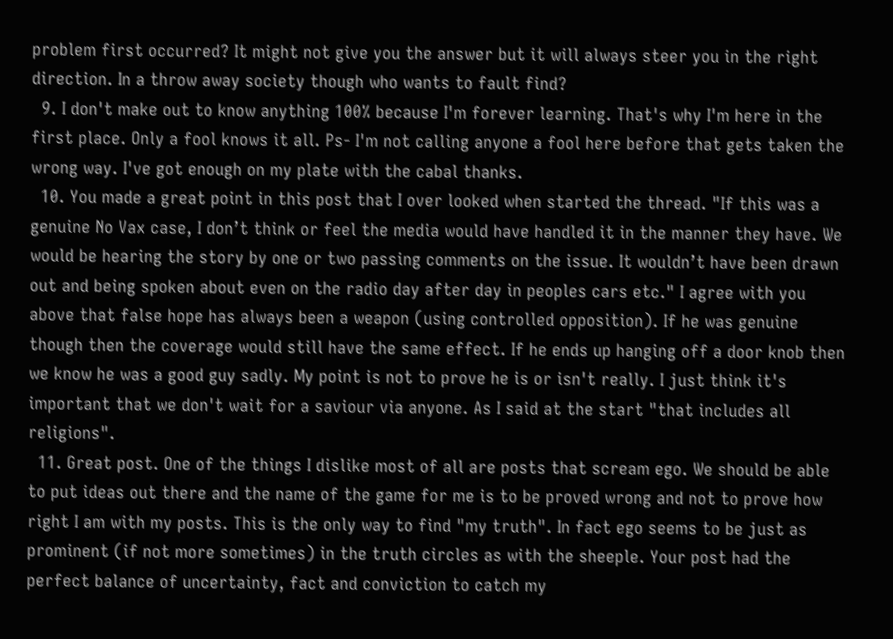problem first occurred? It might not give you the answer but it will always steer you in the right direction. In a throw away society though who wants to fault find?
  9. I don't make out to know anything 100% because I'm forever learning. That's why I'm here in the first place. Only a fool knows it all. Ps- I'm not calling anyone a fool here before that gets taken the wrong way. I've got enough on my plate with the cabal thanks.
  10. You made a great point in this post that I over looked when started the thread. "If this was a genuine No Vax case, I don’t think or feel the media would have handled it in the manner they have. We would be hearing the story by one or two passing comments on the issue. It wouldn’t have been drawn out and being spoken about even on the radio day after day in peoples cars etc." I agree with you above that false hope has always been a weapon (using controlled opposition). If he was genuine though then the coverage would still have the same effect. If he ends up hanging off a door knob then we know he was a good guy sadly. My point is not to prove he is or isn't really. I just think it's important that we don't wait for a saviour via anyone. As I said at the start "that includes all religions".
  11. Great post. One of the things I dislike most of all are posts that scream ego. We should be able to put ideas out there and the name of the game for me is to be proved wrong and not to prove how right I am with my posts. This is the only way to find "my truth". In fact ego seems to be just as prominent (if not more sometimes) in the truth circles as with the sheeple. Your post had the perfect balance of uncertainty, fact and conviction to catch my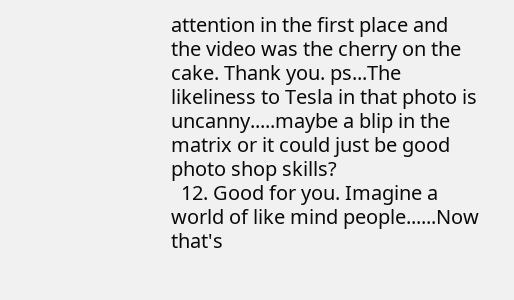attention in the first place and the video was the cherry on the cake. Thank you. ps...The likeliness to Tesla in that photo is uncanny.....maybe a blip in the matrix or it could just be good photo shop skills?
  12. Good for you. Imagine a world of like mind people......Now that's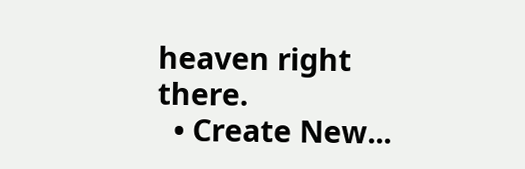heaven right there.
  • Create New...